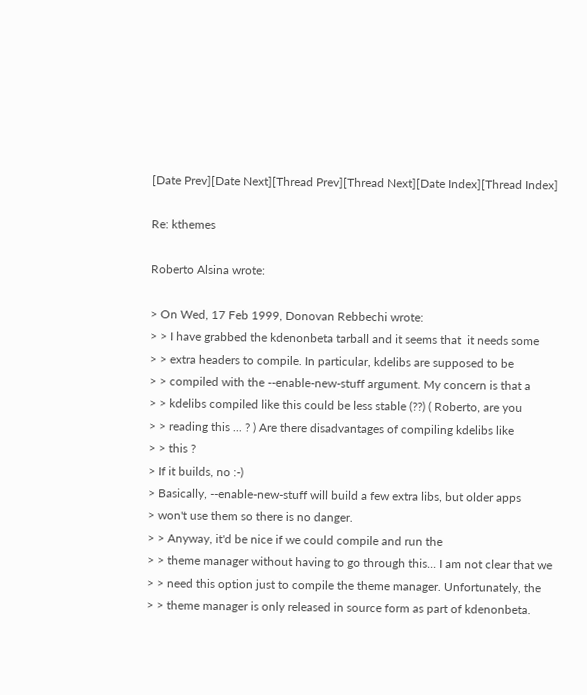[Date Prev][Date Next][Thread Prev][Thread Next][Date Index][Thread Index]

Re: kthemes

Roberto Alsina wrote:

> On Wed, 17 Feb 1999, Donovan Rebbechi wrote:
> > I have grabbed the kdenonbeta tarball and it seems that  it needs some
> > extra headers to compile. In particular, kdelibs are supposed to be
> > compiled with the --enable-new-stuff argument. My concern is that a
> > kdelibs compiled like this could be less stable (??) ( Roberto, are you
> > reading this ... ? ) Are there disadvantages of compiling kdelibs like
> > this ?
> If it builds, no :-)
> Basically, --enable-new-stuff will build a few extra libs, but older apps
> won't use them so there is no danger.
> > Anyway, it'd be nice if we could compile and run the
> > theme manager without having to go through this... I am not clear that we
> > need this option just to compile the theme manager. Unfortunately, the
> > theme manager is only released in source form as part of kdenonbeta.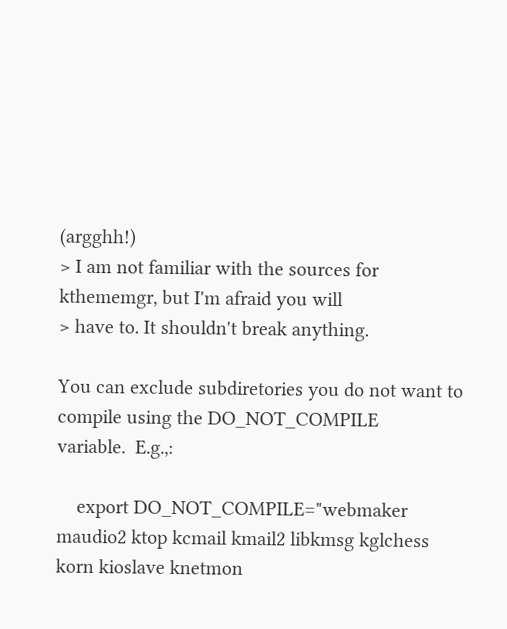(argghh!)
> I am not familiar with the sources for kthememgr, but I'm afraid you will
> have to. It shouldn't break anything.

You can exclude subdiretories you do not want to compile using the DO_NOT_COMPILE
variable.  E.g.,:

    export DO_NOT_COMPILE="webmaker maudio2 ktop kcmail kmail2 libkmsg kglchess
korn kioslave knetmon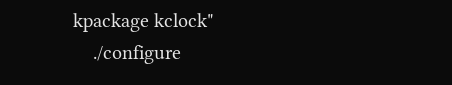kpackage kclock"
    ./configure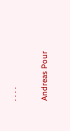. . . .


Andreas Pour